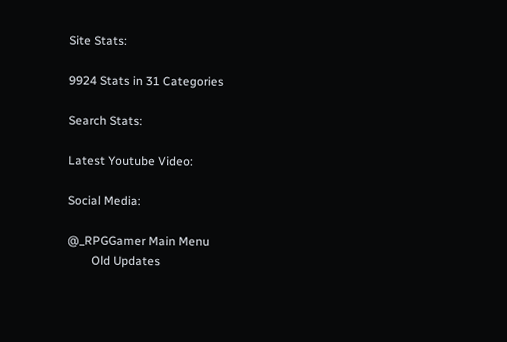Site Stats:

9924 Stats in 31 Categories

Search Stats:

Latest Youtube Video:

Social Media:

@_RPGGamer Main Menu
        Old Updates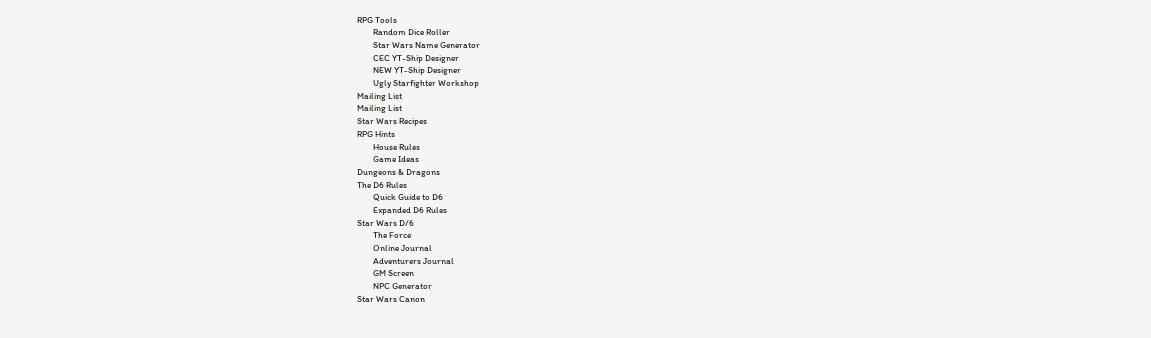RPG Tools
        Random Dice Roller
        Star Wars Name Generator
        CEC YT-Ship Designer
        NEW YT-Ship Designer
        Ugly Starfighter Workshop
Mailing List
Mailing List
Star Wars Recipes
RPG Hints
        House Rules
        Game Ideas
Dungeons & Dragons
The D6 Rules
        Quick Guide to D6
        Expanded D6 Rules
Star Wars D/6
        The Force
        Online Journal
        Adventurers Journal
        GM Screen
        NPC Generator
Star Wars Canon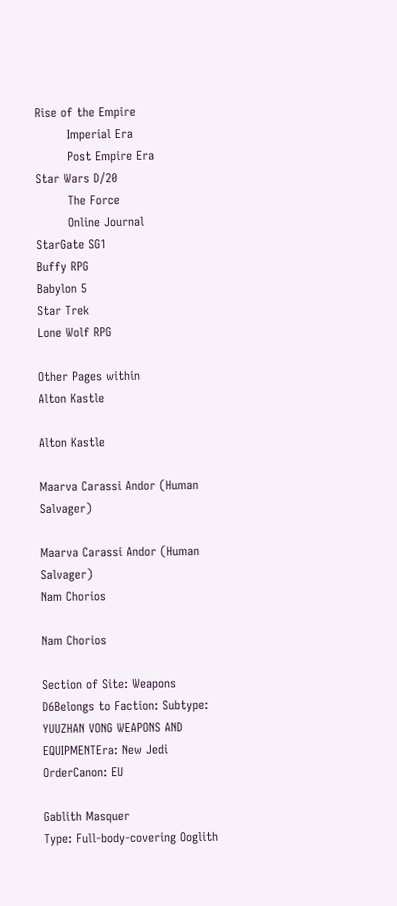Rise of the Empire
        Imperial Era
        Post Empire Era
Star Wars D/20
        The Force
        Online Journal
StarGate SG1
Buffy RPG
Babylon 5
Star Trek
Lone Wolf RPG

Other Pages within
Alton Kastle

Alton Kastle

Maarva Carassi Andor (Human Salvager)

Maarva Carassi Andor (Human Salvager)
Nam Chorios

Nam Chorios

Section of Site: Weapons D6Belongs to Faction: Subtype: YUUZHAN VONG WEAPONS AND EQUIPMENTEra: New Jedi OrderCanon: EU

Gablith Masquer
Type: Full-body-covering Ooglith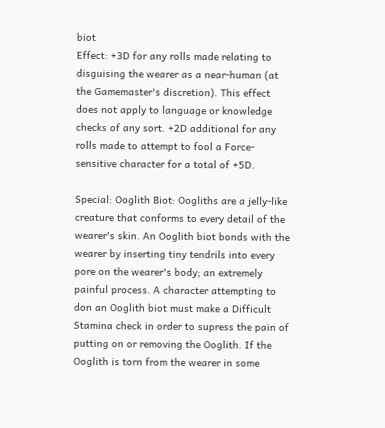biot
Effect: +3D for any rolls made relating to disguising the wearer as a near-human (at the Gamemaster's discretion). This effect does not apply to language or knowledge checks of any sort. +2D additional for any rolls made to attempt to fool a Force-sensitive character for a total of +5D.

Special: Ooglith Biot: Oogliths are a jelly-like creature that conforms to every detail of the wearer's skin. An Ooglith biot bonds with the wearer by inserting tiny tendrils into every pore on the wearer's body; an extremely painful process. A character attempting to don an Ooglith biot must make a Difficult Stamina check in order to supress the pain of putting on or removing the Ooglith. If the Ooglith is torn from the wearer in some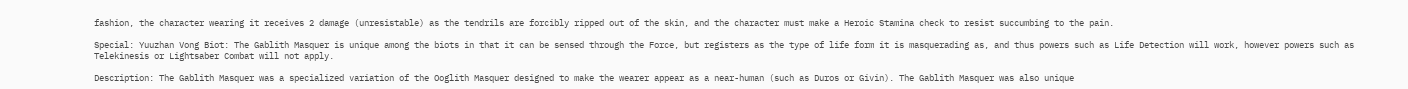fashion, the character wearing it receives 2 damage (unresistable) as the tendrils are forcibly ripped out of the skin, and the character must make a Heroic Stamina check to resist succumbing to the pain.

Special: Yuuzhan Vong Biot: The Gablith Masquer is unique among the biots in that it can be sensed through the Force, but registers as the type of life form it is masquerading as, and thus powers such as Life Detection will work, however powers such as Telekinesis or Lightsaber Combat will not apply.

Description: The Gablith Masquer was a specialized variation of the Ooglith Masquer designed to make the wearer appear as a near-human (such as Duros or Givin). The Gablith Masquer was also unique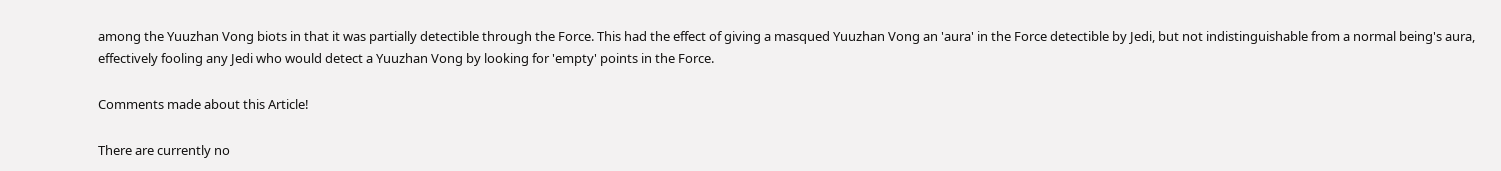among the Yuuzhan Vong biots in that it was partially detectible through the Force. This had the effect of giving a masqued Yuuzhan Vong an 'aura' in the Force detectible by Jedi, but not indistinguishable from a normal being's aura, effectively fooling any Jedi who would detect a Yuuzhan Vong by looking for 'empty' points in the Force.

Comments made about this Article!

There are currently no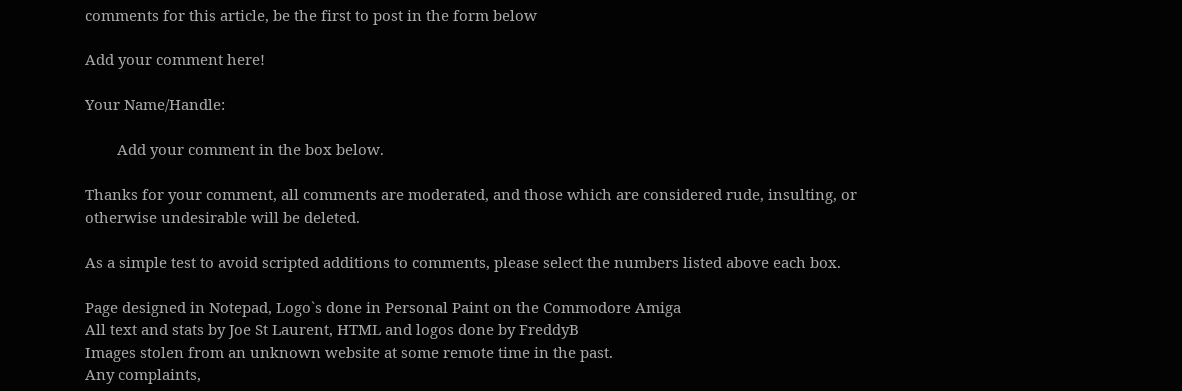comments for this article, be the first to post in the form below

Add your comment here!

Your Name/Handle:

        Add your comment in the box below.

Thanks for your comment, all comments are moderated, and those which are considered rude, insulting, or otherwise undesirable will be deleted.

As a simple test to avoid scripted additions to comments, please select the numbers listed above each box.

Page designed in Notepad, Logo`s done in Personal Paint on the Commodore Amiga
All text and stats by Joe St Laurent, HTML and logos done by FreddyB
Images stolen from an unknown website at some remote time in the past.
Any complaints,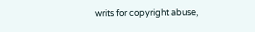writs for copyright abuse,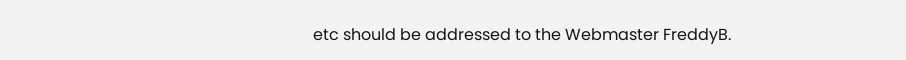etc should be addressed to the Webmaster FreddyB.